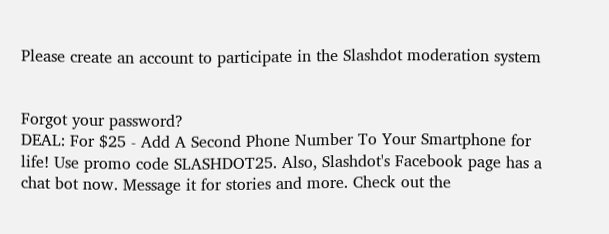Please create an account to participate in the Slashdot moderation system


Forgot your password?
DEAL: For $25 - Add A Second Phone Number To Your Smartphone for life! Use promo code SLASHDOT25. Also, Slashdot's Facebook page has a chat bot now. Message it for stories and more. Check out the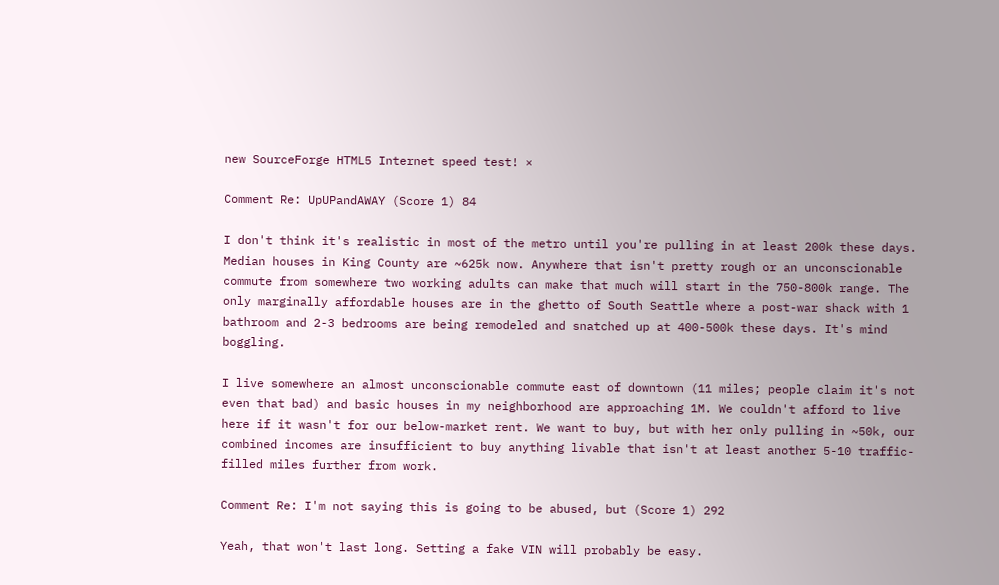new SourceForge HTML5 Internet speed test! ×

Comment Re: UpUPandAWAY (Score 1) 84

I don't think it's realistic in most of the metro until you're pulling in at least 200k these days. Median houses in King County are ~625k now. Anywhere that isn't pretty rough or an unconscionable commute from somewhere two working adults can make that much will start in the 750-800k range. The only marginally affordable houses are in the ghetto of South Seattle where a post-war shack with 1 bathroom and 2-3 bedrooms are being remodeled and snatched up at 400-500k these days. It's mind boggling.

I live somewhere an almost unconscionable commute east of downtown (11 miles; people claim it's not even that bad) and basic houses in my neighborhood are approaching 1M. We couldn't afford to live here if it wasn't for our below-market rent. We want to buy, but with her only pulling in ~50k, our combined incomes are insufficient to buy anything livable that isn't at least another 5-10 traffic-filled miles further from work.

Comment Re: I'm not saying this is going to be abused, but (Score 1) 292

Yeah, that won't last long. Setting a fake VIN will probably be easy.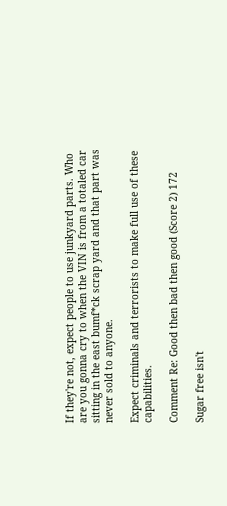If they're not, expect people to use junkyard parts. Who are you gonna cry to when the VIN is from a totaled car sitting in the east bumf*ck scrap yard and that part was never sold to anyone.

Expect criminals and terrorists to make full use of these capabilities.

Comment Re: Good then bad then good (Score 2) 172

Sugar free isn't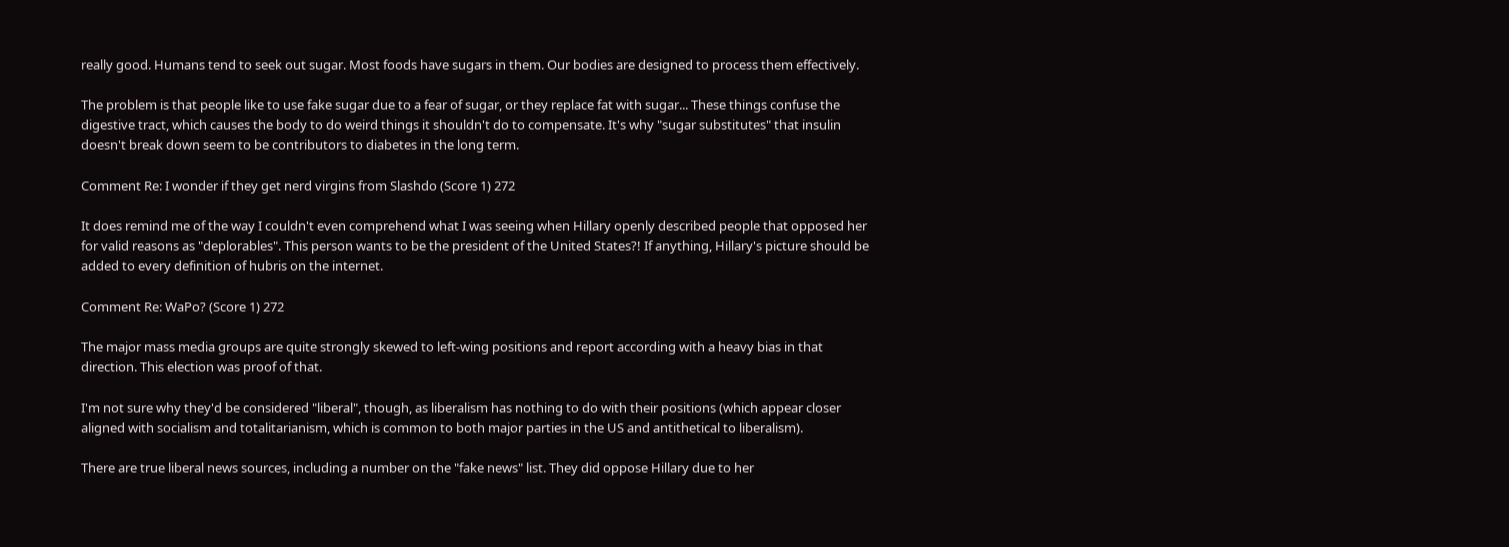really good. Humans tend to seek out sugar. Most foods have sugars in them. Our bodies are designed to process them effectively.

The problem is that people like to use fake sugar due to a fear of sugar, or they replace fat with sugar... These things confuse the digestive tract, which causes the body to do weird things it shouldn't do to compensate. It's why "sugar substitutes" that insulin doesn't break down seem to be contributors to diabetes in the long term.

Comment Re: I wonder if they get nerd virgins from Slashdo (Score 1) 272

It does remind me of the way I couldn't even comprehend what I was seeing when Hillary openly described people that opposed her for valid reasons as "deplorables". This person wants to be the president of the United States?! If anything, Hillary's picture should be added to every definition of hubris on the internet.

Comment Re: WaPo? (Score 1) 272

The major mass media groups are quite strongly skewed to left-wing positions and report according with a heavy bias in that direction. This election was proof of that.

I'm not sure why they'd be considered "liberal", though, as liberalism has nothing to do with their positions (which appear closer aligned with socialism and totalitarianism, which is common to both major parties in the US and antithetical to liberalism).

There are true liberal news sources, including a number on the "fake news" list. They did oppose Hillary due to her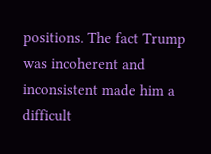positions. The fact Trump was incoherent and inconsistent made him a difficult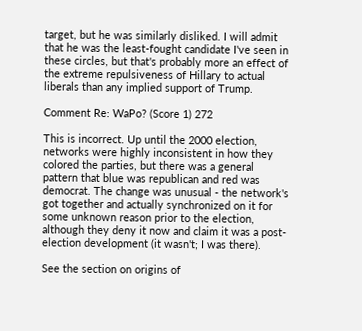target, but he was similarly disliked. I will admit that he was the least-fought candidate I've seen in these circles, but that's probably more an effect of the extreme repulsiveness of Hillary to actual liberals than any implied support of Trump.

Comment Re: WaPo? (Score 1) 272

This is incorrect. Up until the 2000 election, networks were highly inconsistent in how they colored the parties, but there was a general pattern that blue was republican and red was democrat. The change was unusual - the network's got together and actually synchronized on it for some unknown reason prior to the election, although they deny it now and claim it was a post-election development (it wasn't; I was there).

See the section on origins of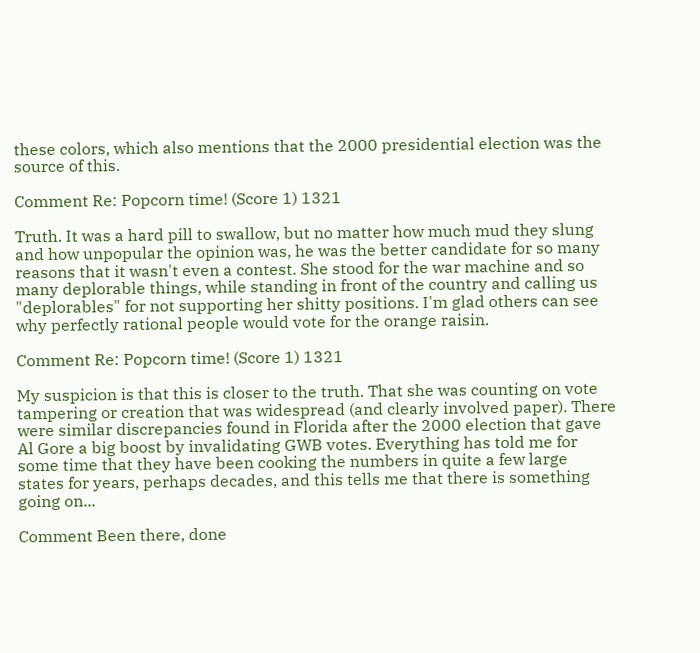these colors, which also mentions that the 2000 presidential election was the source of this.

Comment Re: Popcorn time! (Score 1) 1321

Truth. It was a hard pill to swallow, but no matter how much mud they slung and how unpopular the opinion was, he was the better candidate for so many reasons that it wasn't even a contest. She stood for the war machine and so many deplorable things, while standing in front of the country and calling us "deplorables" for not supporting her shitty positions. I'm glad others can see why perfectly rational people would vote for the orange raisin.

Comment Re: Popcorn time! (Score 1) 1321

My suspicion is that this is closer to the truth. That she was counting on vote tampering or creation that was widespread (and clearly involved paper). There were similar discrepancies found in Florida after the 2000 election that gave Al Gore a big boost by invalidating GWB votes. Everything has told me for some time that they have been cooking the numbers in quite a few large states for years, perhaps decades, and this tells me that there is something going on...

Comment Been there, done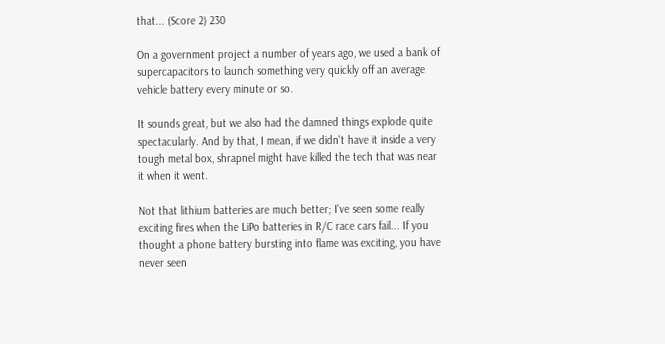that... (Score 2) 230

On a government project a number of years ago, we used a bank of supercapacitors to launch something very quickly off an average vehicle battery every minute or so.

It sounds great, but we also had the damned things explode quite spectacularly. And by that, I mean, if we didn't have it inside a very tough metal box, shrapnel might have killed the tech that was near it when it went.

Not that lithium batteries are much better; I've seen some really exciting fires when the LiPo batteries in R/C race cars fail... If you thought a phone battery bursting into flame was exciting, you have never seen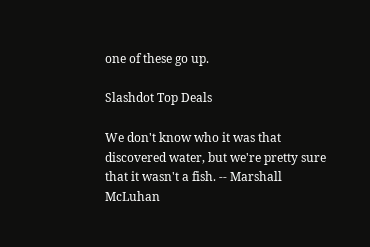one of these go up.

Slashdot Top Deals

We don't know who it was that discovered water, but we're pretty sure that it wasn't a fish. -- Marshall McLuhan